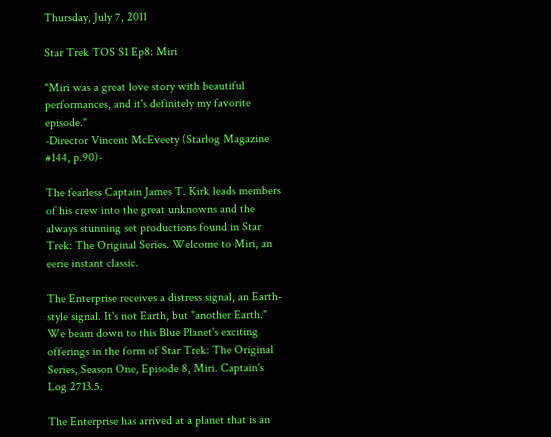Thursday, July 7, 2011

Star Trek TOS S1 Ep8: Miri

"Miri was a great love story with beautiful performances, and it's definitely my favorite episode."
-Director Vincent McEveety (Starlog Magazine #144, p.90)-

The fearless Captain James T. Kirk leads members of his crew into the great unknowns and the always stunning set productions found in Star Trek: The Original Series. Welcome to Miri, an eerie instant classic.

The Enterprise receives a distress signal, an Earth-style signal. It's not Earth, but "another Earth." We beam down to this Blue Planet's exciting offerings in the form of Star Trek: The Original Series, Season One, Episode 8, Miri. Captain's Log 2713.5.

The Enterprise has arrived at a planet that is an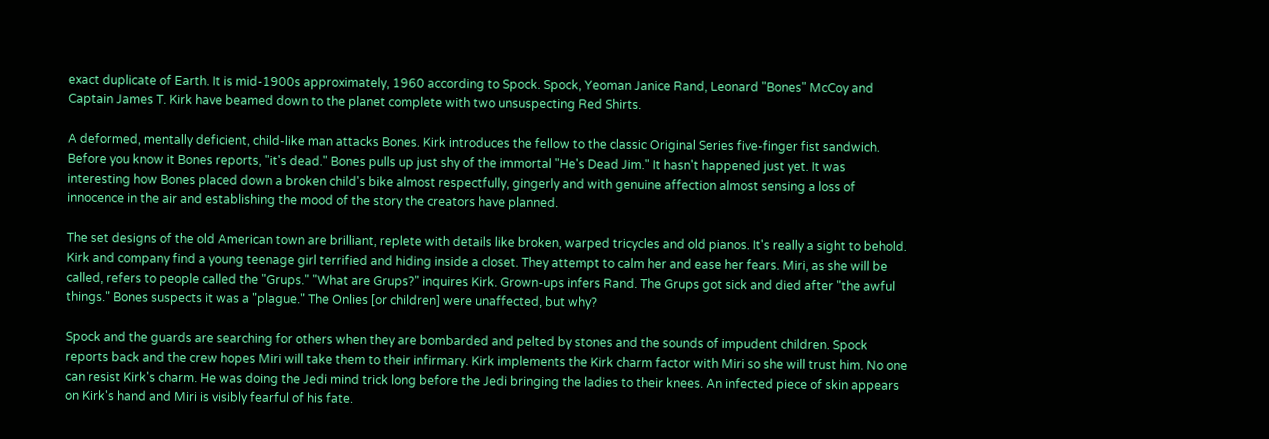exact duplicate of Earth. It is mid-1900s approximately, 1960 according to Spock. Spock, Yeoman Janice Rand, Leonard "Bones" McCoy and Captain James T. Kirk have beamed down to the planet complete with two unsuspecting Red Shirts.

A deformed, mentally deficient, child-like man attacks Bones. Kirk introduces the fellow to the classic Original Series five-finger fist sandwich. Before you know it Bones reports, "it's dead." Bones pulls up just shy of the immortal "He's Dead Jim." It hasn't happened just yet. It was interesting how Bones placed down a broken child's bike almost respectfully, gingerly and with genuine affection almost sensing a loss of innocence in the air and establishing the mood of the story the creators have planned.

The set designs of the old American town are brilliant, replete with details like broken, warped tricycles and old pianos. It's really a sight to behold. Kirk and company find a young teenage girl terrified and hiding inside a closet. They attempt to calm her and ease her fears. Miri, as she will be called, refers to people called the "Grups." "What are Grups?" inquires Kirk. Grown-ups infers Rand. The Grups got sick and died after "the awful things." Bones suspects it was a "plague." The Onlies [or children] were unaffected, but why?

Spock and the guards are searching for others when they are bombarded and pelted by stones and the sounds of impudent children. Spock reports back and the crew hopes Miri will take them to their infirmary. Kirk implements the Kirk charm factor with Miri so she will trust him. No one can resist Kirk's charm. He was doing the Jedi mind trick long before the Jedi bringing the ladies to their knees. An infected piece of skin appears on Kirk's hand and Miri is visibly fearful of his fate.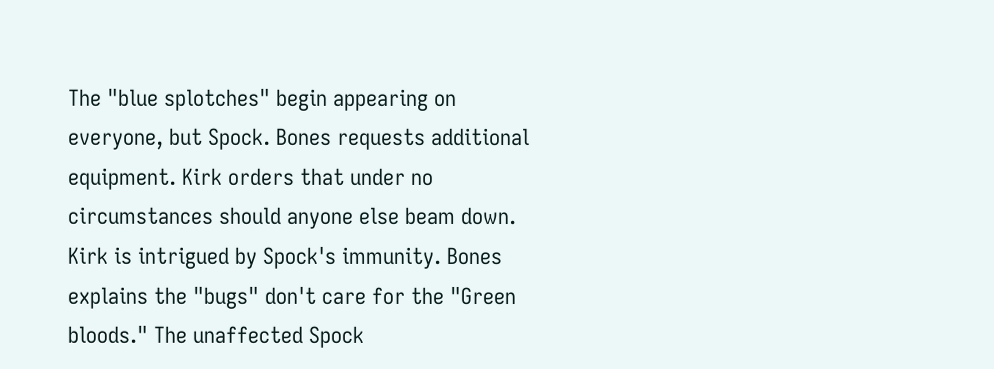The "blue splotches" begin appearing on everyone, but Spock. Bones requests additional equipment. Kirk orders that under no circumstances should anyone else beam down. Kirk is intrigued by Spock's immunity. Bones explains the "bugs" don't care for the "Green bloods." The unaffected Spock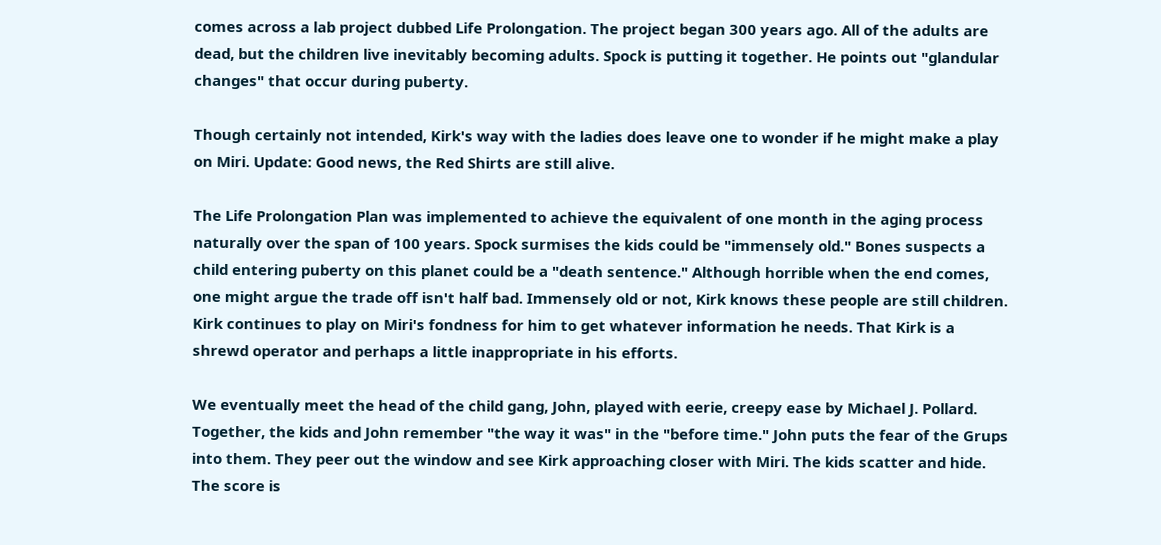comes across a lab project dubbed Life Prolongation. The project began 300 years ago. All of the adults are dead, but the children live inevitably becoming adults. Spock is putting it together. He points out "glandular changes" that occur during puberty.

Though certainly not intended, Kirk's way with the ladies does leave one to wonder if he might make a play on Miri. Update: Good news, the Red Shirts are still alive.

The Life Prolongation Plan was implemented to achieve the equivalent of one month in the aging process naturally over the span of 100 years. Spock surmises the kids could be "immensely old." Bones suspects a child entering puberty on this planet could be a "death sentence." Although horrible when the end comes, one might argue the trade off isn't half bad. Immensely old or not, Kirk knows these people are still children. Kirk continues to play on Miri's fondness for him to get whatever information he needs. That Kirk is a shrewd operator and perhaps a little inappropriate in his efforts.

We eventually meet the head of the child gang, John, played with eerie, creepy ease by Michael J. Pollard. Together, the kids and John remember "the way it was" in the "before time." John puts the fear of the Grups into them. They peer out the window and see Kirk approaching closer with Miri. The kids scatter and hide. The score is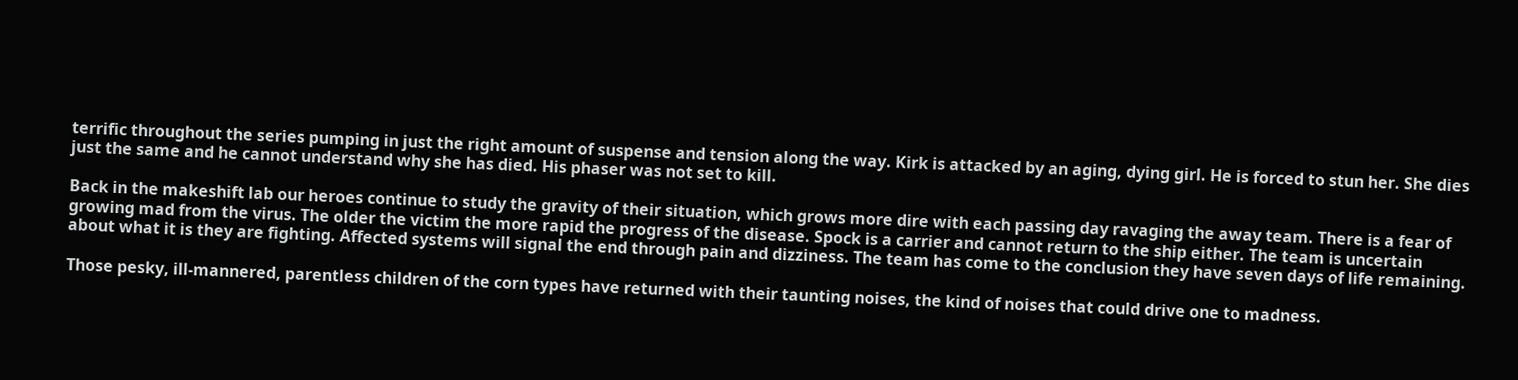terrific throughout the series pumping in just the right amount of suspense and tension along the way. Kirk is attacked by an aging, dying girl. He is forced to stun her. She dies just the same and he cannot understand why she has died. His phaser was not set to kill.

Back in the makeshift lab our heroes continue to study the gravity of their situation, which grows more dire with each passing day ravaging the away team. There is a fear of growing mad from the virus. The older the victim the more rapid the progress of the disease. Spock is a carrier and cannot return to the ship either. The team is uncertain about what it is they are fighting. Affected systems will signal the end through pain and dizziness. The team has come to the conclusion they have seven days of life remaining.

Those pesky, ill-mannered, parentless children of the corn types have returned with their taunting noises, the kind of noises that could drive one to madness.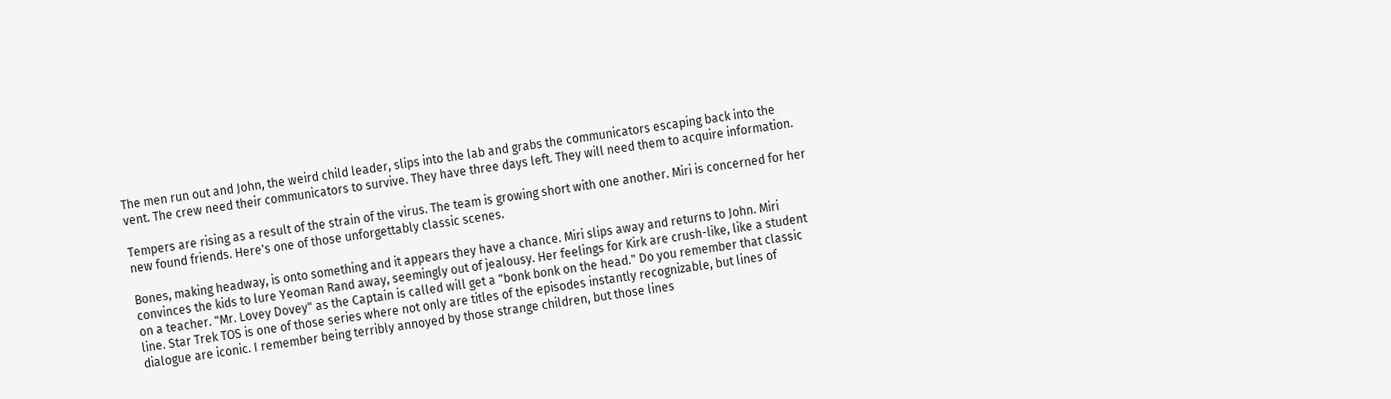The men run out and John, the weird child leader, slips into the lab and grabs the communicators escaping back into the vent. The crew need their communicators to survive. They have three days left. They will need them to acquire information.

Tempers are rising as a result of the strain of the virus. The team is growing short with one another. Miri is concerned for her new found friends. Here's one of those unforgettably classic scenes.

Bones, making headway, is onto something and it appears they have a chance. Miri slips away and returns to John. Miri convinces the kids to lure Yeoman Rand away, seemingly out of jealousy. Her feelings for Kirk are crush-like, like a student on a teacher. "Mr. Lovey Dovey" as the Captain is called will get a "bonk bonk on the head." Do you remember that classic line. Star Trek TOS is one of those series where not only are titles of the episodes instantly recognizable, but lines of dialogue are iconic. I remember being terribly annoyed by those strange children, but those lines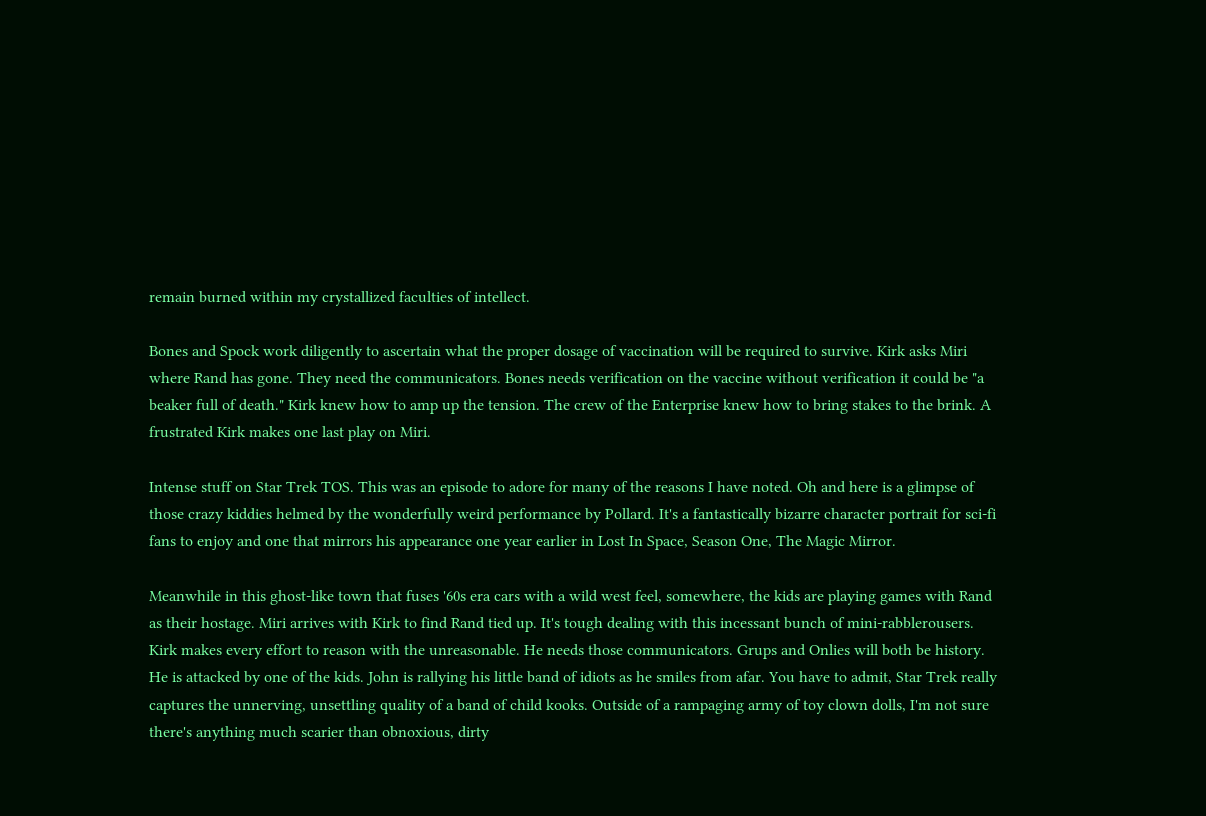remain burned within my crystallized faculties of intellect.

Bones and Spock work diligently to ascertain what the proper dosage of vaccination will be required to survive. Kirk asks Miri where Rand has gone. They need the communicators. Bones needs verification on the vaccine without verification it could be "a beaker full of death." Kirk knew how to amp up the tension. The crew of the Enterprise knew how to bring stakes to the brink. A frustrated Kirk makes one last play on Miri.

Intense stuff on Star Trek TOS. This was an episode to adore for many of the reasons I have noted. Oh and here is a glimpse of those crazy kiddies helmed by the wonderfully weird performance by Pollard. It's a fantastically bizarre character portrait for sci-fi fans to enjoy and one that mirrors his appearance one year earlier in Lost In Space, Season One, The Magic Mirror.

Meanwhile in this ghost-like town that fuses '60s era cars with a wild west feel, somewhere, the kids are playing games with Rand as their hostage. Miri arrives with Kirk to find Rand tied up. It's tough dealing with this incessant bunch of mini-rabblerousers. Kirk makes every effort to reason with the unreasonable. He needs those communicators. Grups and Onlies will both be history. He is attacked by one of the kids. John is rallying his little band of idiots as he smiles from afar. You have to admit, Star Trek really captures the unnerving, unsettling quality of a band of child kooks. Outside of a rampaging army of toy clown dolls, I'm not sure there's anything much scarier than obnoxious, dirty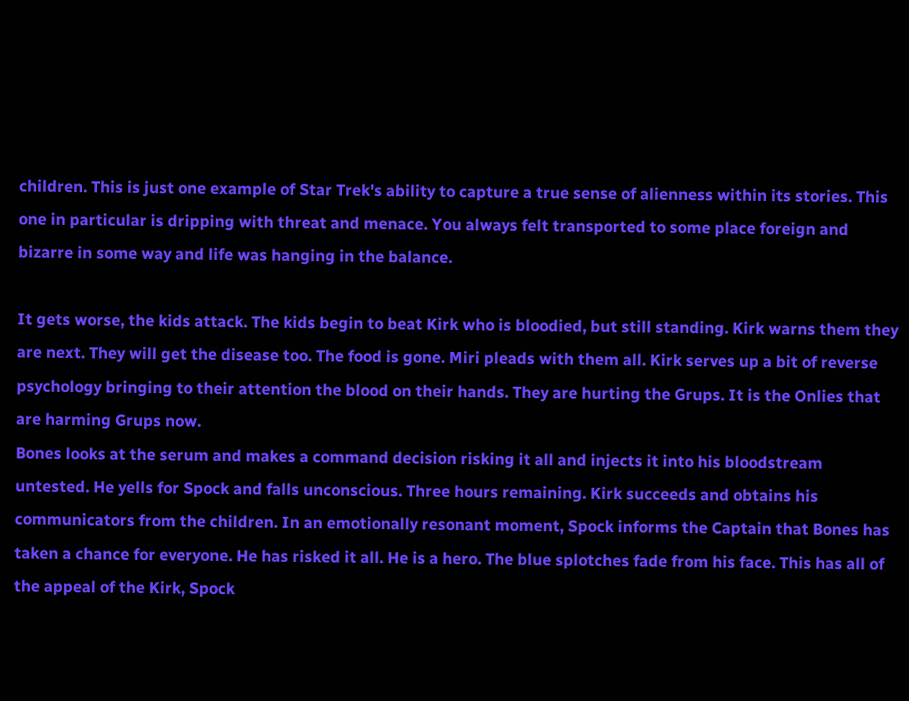children. This is just one example of Star Trek's ability to capture a true sense of alienness within its stories. This one in particular is dripping with threat and menace. You always felt transported to some place foreign and bizarre in some way and life was hanging in the balance.

It gets worse, the kids attack. The kids begin to beat Kirk who is bloodied, but still standing. Kirk warns them they are next. They will get the disease too. The food is gone. Miri pleads with them all. Kirk serves up a bit of reverse psychology bringing to their attention the blood on their hands. They are hurting the Grups. It is the Onlies that are harming Grups now.
Bones looks at the serum and makes a command decision risking it all and injects it into his bloodstream untested. He yells for Spock and falls unconscious. Three hours remaining. Kirk succeeds and obtains his communicators from the children. In an emotionally resonant moment, Spock informs the Captain that Bones has taken a chance for everyone. He has risked it all. He is a hero. The blue splotches fade from his face. This has all of the appeal of the Kirk, Spock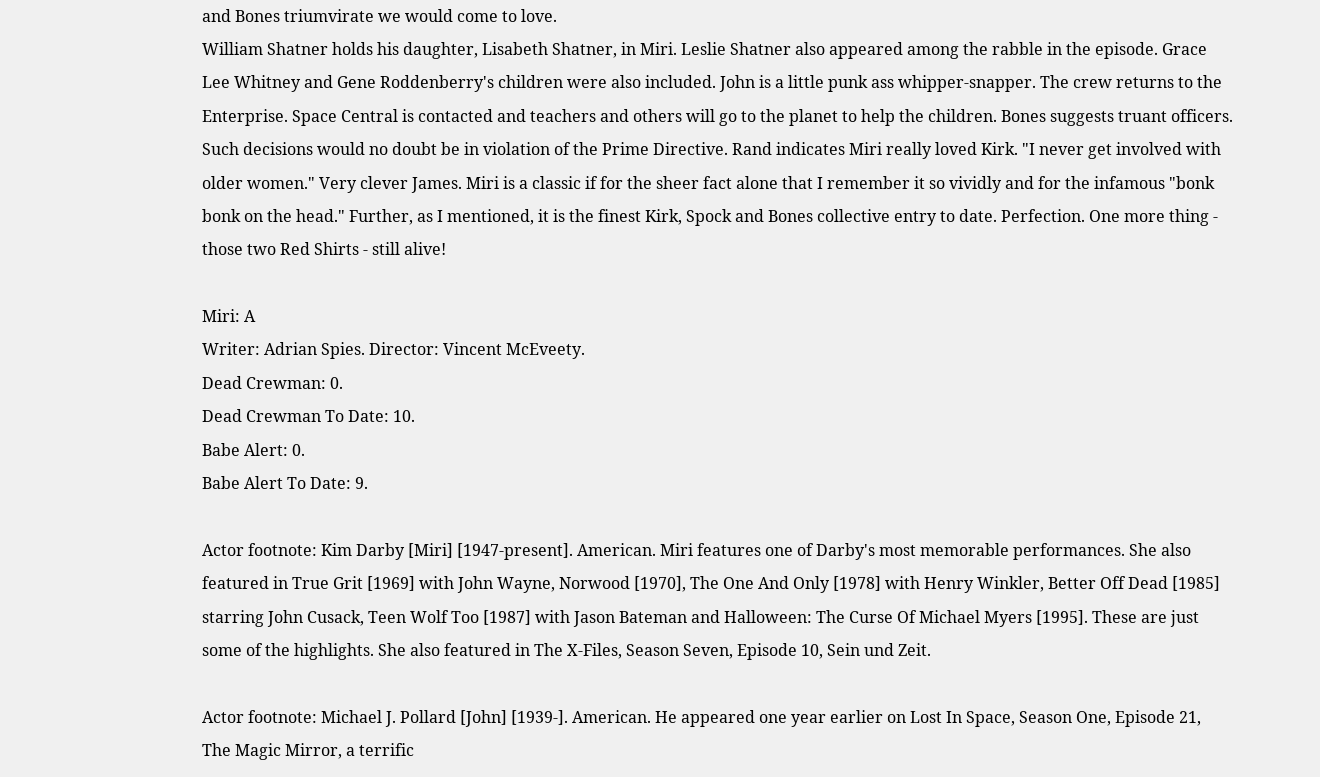and Bones triumvirate we would come to love.
William Shatner holds his daughter, Lisabeth Shatner, in Miri. Leslie Shatner also appeared among the rabble in the episode. Grace Lee Whitney and Gene Roddenberry's children were also included. John is a little punk ass whipper-snapper. The crew returns to the Enterprise. Space Central is contacted and teachers and others will go to the planet to help the children. Bones suggests truant officers. Such decisions would no doubt be in violation of the Prime Directive. Rand indicates Miri really loved Kirk. "I never get involved with older women." Very clever James. Miri is a classic if for the sheer fact alone that I remember it so vividly and for the infamous "bonk bonk on the head." Further, as I mentioned, it is the finest Kirk, Spock and Bones collective entry to date. Perfection. One more thing - those two Red Shirts - still alive!

Miri: A
Writer: Adrian Spies. Director: Vincent McEveety.
Dead Crewman: 0.
Dead Crewman To Date: 10.
Babe Alert: 0.
Babe Alert To Date: 9.

Actor footnote: Kim Darby [Miri] [1947-present]. American. Miri features one of Darby's most memorable performances. She also featured in True Grit [1969] with John Wayne, Norwood [1970], The One And Only [1978] with Henry Winkler, Better Off Dead [1985] starring John Cusack, Teen Wolf Too [1987] with Jason Bateman and Halloween: The Curse Of Michael Myers [1995]. These are just some of the highlights. She also featured in The X-Files, Season Seven, Episode 10, Sein und Zeit.

Actor footnote: Michael J. Pollard [John] [1939-]. American. He appeared one year earlier on Lost In Space, Season One, Episode 21, The Magic Mirror, a terrific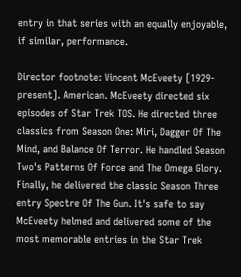entry in that series with an equally enjoyable, if similar, performance.

Director footnote: Vincent McEveety [1929-present]. American. McEveety directed six episodes of Star Trek TOS. He directed three classics from Season One: Miri, Dagger Of The Mind, and Balance Of Terror. He handled Season Two's Patterns Of Force and The Omega Glory. Finally, he delivered the classic Season Three entry Spectre Of The Gun. It's safe to say McEveety helmed and delivered some of the most memorable entries in the Star Trek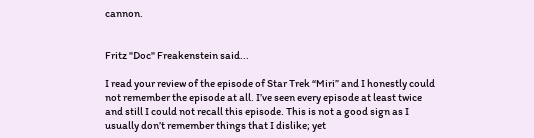cannon.


Fritz "Doc" Freakenstein said...

I read your review of the episode of Star Trek “Miri” and I honestly could not remember the episode at all. I’ve seen every episode at least twice and still I could not recall this episode. This is not a good sign as I usually don’t remember things that I dislike; yet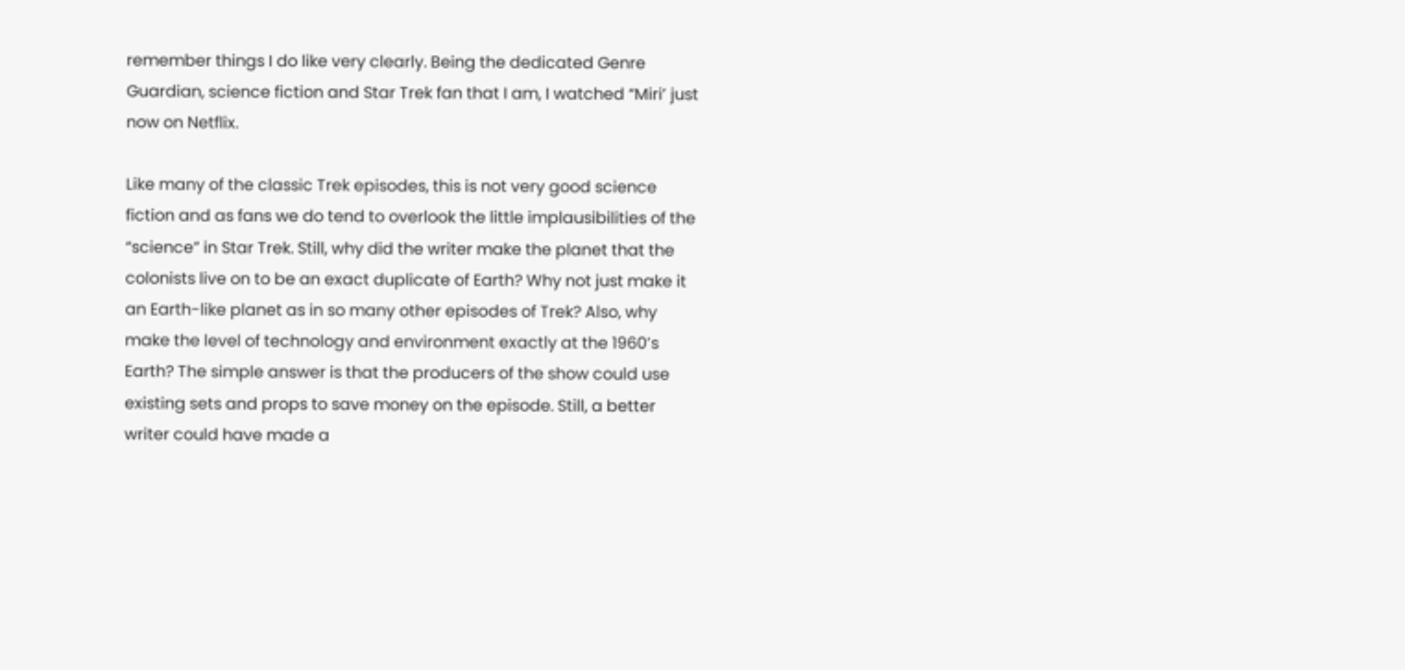remember things I do like very clearly. Being the dedicated Genre Guardian, science fiction and Star Trek fan that I am, I watched “Miri’ just now on Netflix.

Like many of the classic Trek episodes, this is not very good science fiction and as fans we do tend to overlook the little implausibilities of the “science” in Star Trek. Still, why did the writer make the planet that the colonists live on to be an exact duplicate of Earth? Why not just make it an Earth-like planet as in so many other episodes of Trek? Also, why make the level of technology and environment exactly at the 1960’s Earth? The simple answer is that the producers of the show could use existing sets and props to save money on the episode. Still, a better writer could have made a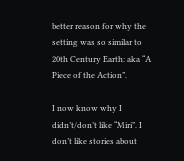better reason for why the setting was so similar to 20th Century Earth: aka “A Piece of the Action”.

I now know why I didn’t/don’t like “Miri”. I don’t like stories about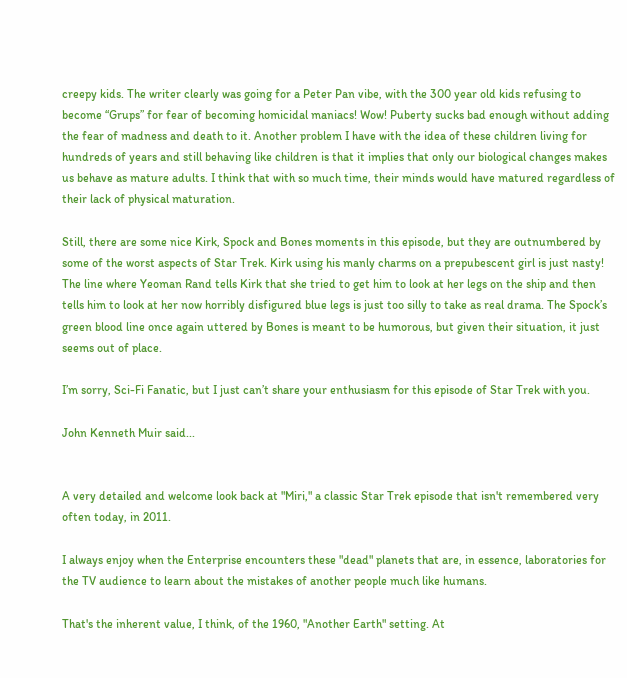creepy kids. The writer clearly was going for a Peter Pan vibe, with the 300 year old kids refusing to become “Grups” for fear of becoming homicidal maniacs! Wow! Puberty sucks bad enough without adding the fear of madness and death to it. Another problem I have with the idea of these children living for hundreds of years and still behaving like children is that it implies that only our biological changes makes us behave as mature adults. I think that with so much time, their minds would have matured regardless of their lack of physical maturation.

Still, there are some nice Kirk, Spock and Bones moments in this episode, but they are outnumbered by some of the worst aspects of Star Trek. Kirk using his manly charms on a prepubescent girl is just nasty! The line where Yeoman Rand tells Kirk that she tried to get him to look at her legs on the ship and then tells him to look at her now horribly disfigured blue legs is just too silly to take as real drama. The Spock’s green blood line once again uttered by Bones is meant to be humorous, but given their situation, it just seems out of place.

I’m sorry, Sci-Fi Fanatic, but I just can’t share your enthusiasm for this episode of Star Trek with you.

John Kenneth Muir said...


A very detailed and welcome look back at "Miri," a classic Star Trek episode that isn't remembered very often today, in 2011.

I always enjoy when the Enterprise encounters these "dead" planets that are, in essence, laboratories for the TV audience to learn about the mistakes of another people much like humans.

That's the inherent value, I think, of the 1960, "Another Earth" setting. At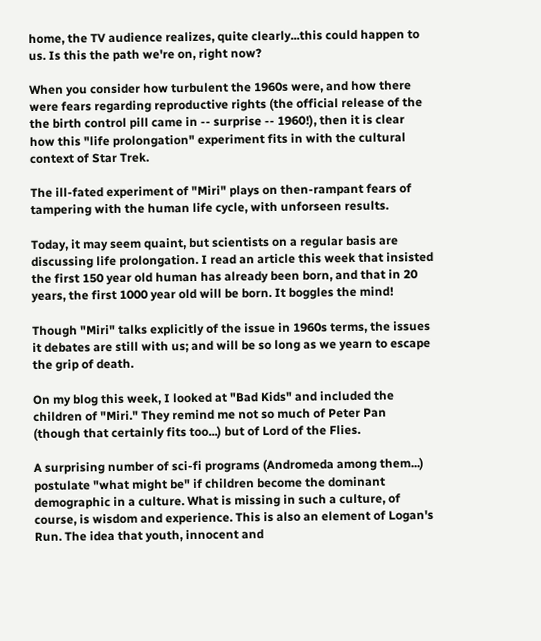home, the TV audience realizes, quite clearly...this could happen to us. Is this the path we're on, right now?

When you consider how turbulent the 1960s were, and how there were fears regarding reproductive rights (the official release of the the birth control pill came in -- surprise -- 1960!), then it is clear how this "life prolongation" experiment fits in with the cultural context of Star Trek.

The ill-fated experiment of "Miri" plays on then-rampant fears of tampering with the human life cycle, with unforseen results.

Today, it may seem quaint, but scientists on a regular basis are discussing life prolongation. I read an article this week that insisted the first 150 year old human has already been born, and that in 20 years, the first 1000 year old will be born. It boggles the mind!

Though "Miri" talks explicitly of the issue in 1960s terms, the issues it debates are still with us; and will be so long as we yearn to escape the grip of death.

On my blog this week, I looked at "Bad Kids" and included the children of "Miri." They remind me not so much of Peter Pan (though that certainly fits too...) but of Lord of the Flies.

A surprising number of sci-fi programs (Andromeda among them...) postulate "what might be" if children become the dominant demographic in a culture. What is missing in such a culture, of course, is wisdom and experience. This is also an element of Logan's Run. The idea that youth, innocent and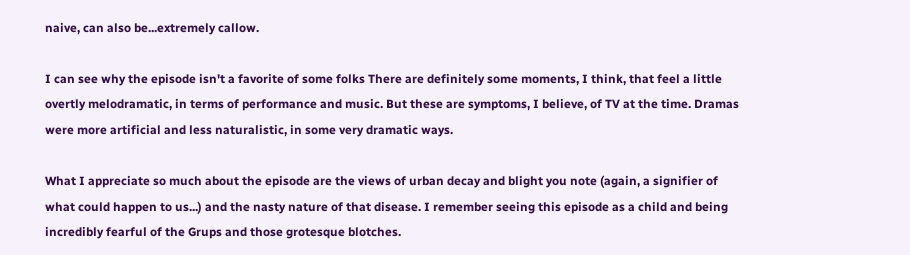naive, can also be...extremely callow.

I can see why the episode isn't a favorite of some folks There are definitely some moments, I think, that feel a little overtly melodramatic, in terms of performance and music. But these are symptoms, I believe, of TV at the time. Dramas were more artificial and less naturalistic, in some very dramatic ways.

What I appreciate so much about the episode are the views of urban decay and blight you note (again, a signifier of what could happen to us...) and the nasty nature of that disease. I remember seeing this episode as a child and being incredibly fearful of the Grups and those grotesque blotches.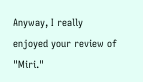Anyway, I really enjoyed your review of "Miri."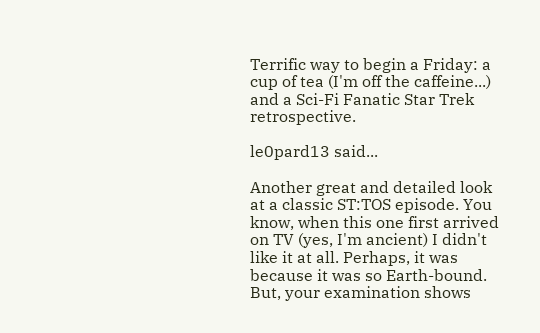Terrific way to begin a Friday: a cup of tea (I'm off the caffeine...) and a Sci-Fi Fanatic Star Trek retrospective.

le0pard13 said...

Another great and detailed look at a classic ST:TOS episode. You know, when this one first arrived on TV (yes, I'm ancient) I didn't like it at all. Perhaps, it was because it was so Earth-bound. But, your examination shows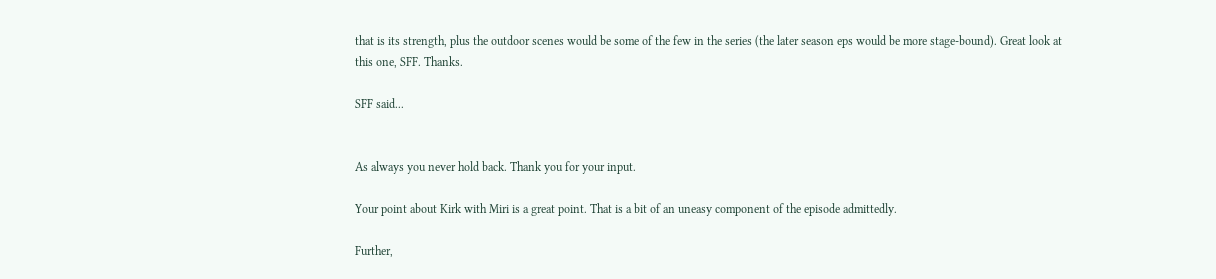that is its strength, plus the outdoor scenes would be some of the few in the series (the later season eps would be more stage-bound). Great look at this one, SFF. Thanks.

SFF said...


As always you never hold back. Thank you for your input.

Your point about Kirk with Miri is a great point. That is a bit of an uneasy component of the episode admittedly.

Further,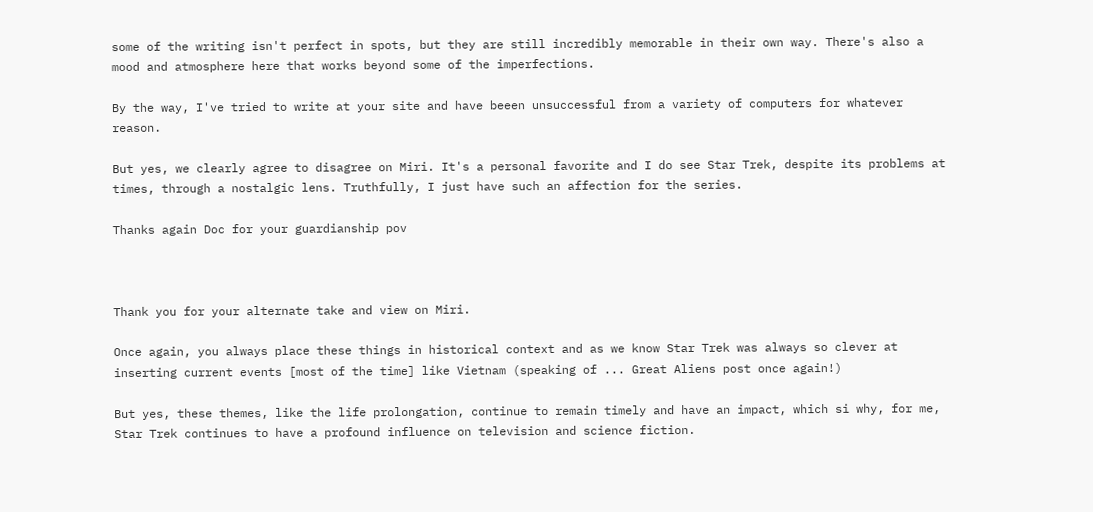some of the writing isn't perfect in spots, but they are still incredibly memorable in their own way. There's also a mood and atmosphere here that works beyond some of the imperfections.

By the way, I've tried to write at your site and have beeen unsuccessful from a variety of computers for whatever reason.

But yes, we clearly agree to disagree on Miri. It's a personal favorite and I do see Star Trek, despite its problems at times, through a nostalgic lens. Truthfully, I just have such an affection for the series.

Thanks again Doc for your guardianship pov



Thank you for your alternate take and view on Miri.

Once again, you always place these things in historical context and as we know Star Trek was always so clever at inserting current events [most of the time] like Vietnam (speaking of ... Great Aliens post once again!)

But yes, these themes, like the life prolongation, continue to remain timely and have an impact, which si why, for me, Star Trek continues to have a profound influence on television and science fiction.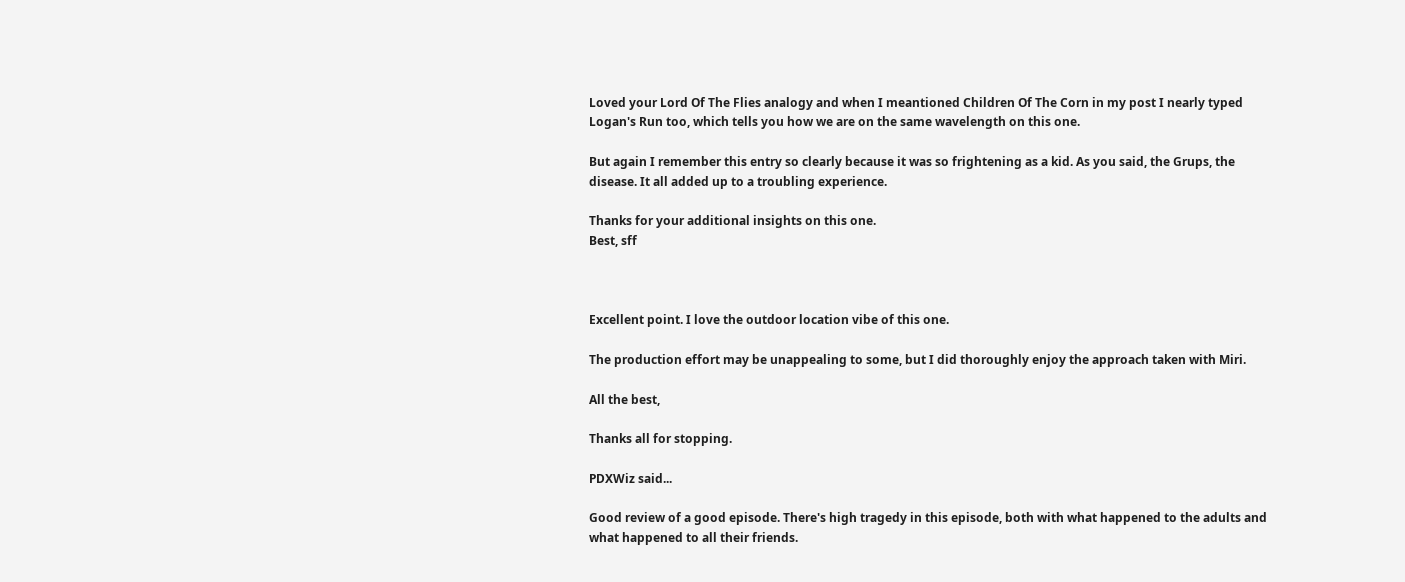Loved your Lord Of The Flies analogy and when I meantioned Children Of The Corn in my post I nearly typed Logan's Run too, which tells you how we are on the same wavelength on this one.

But again I remember this entry so clearly because it was so frightening as a kid. As you said, the Grups, the disease. It all added up to a troubling experience.

Thanks for your additional insights on this one.
Best, sff



Excellent point. I love the outdoor location vibe of this one.

The production effort may be unappealing to some, but I did thoroughly enjoy the approach taken with Miri.

All the best,

Thanks all for stopping.

PDXWiz said...

Good review of a good episode. There's high tragedy in this episode, both with what happened to the adults and what happened to all their friends.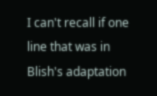I can't recall if one line that was in Blish's adaptation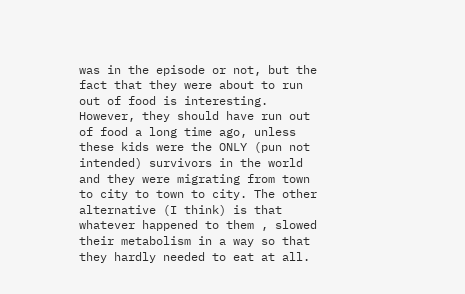was in the episode or not, but the fact that they were about to run out of food is interesting. However, they should have run out of food a long time ago, unless these kids were the ONLY (pun not intended) survivors in the world and they were migrating from town to city to town to city. The other alternative (I think) is that whatever happened to them , slowed their metabolism in a way so that they hardly needed to eat at all.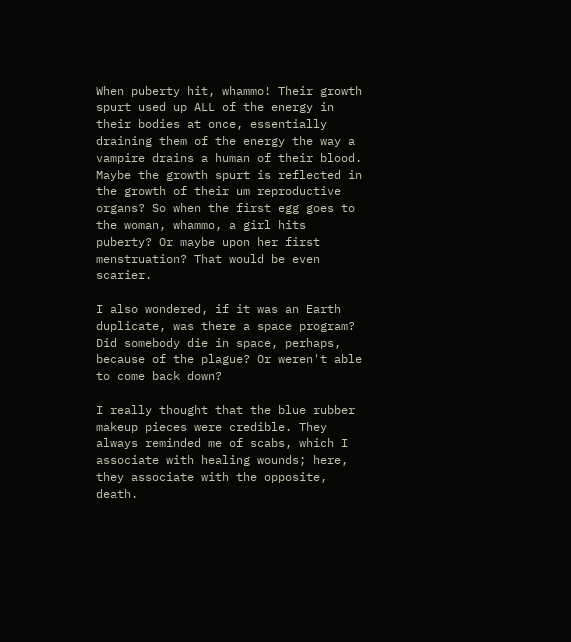When puberty hit, whammo! Their growth spurt used up ALL of the energy in their bodies at once, essentially draining them of the energy the way a vampire drains a human of their blood. Maybe the growth spurt is reflected in the growth of their um reproductive organs? So when the first egg goes to the woman, whammo, a girl hits puberty? Or maybe upon her first menstruation? That would be even scarier.

I also wondered, if it was an Earth duplicate, was there a space program? Did somebody die in space, perhaps, because of the plague? Or weren't able to come back down?

I really thought that the blue rubber makeup pieces were credible. They always reminded me of scabs, which I associate with healing wounds; here, they associate with the opposite, death.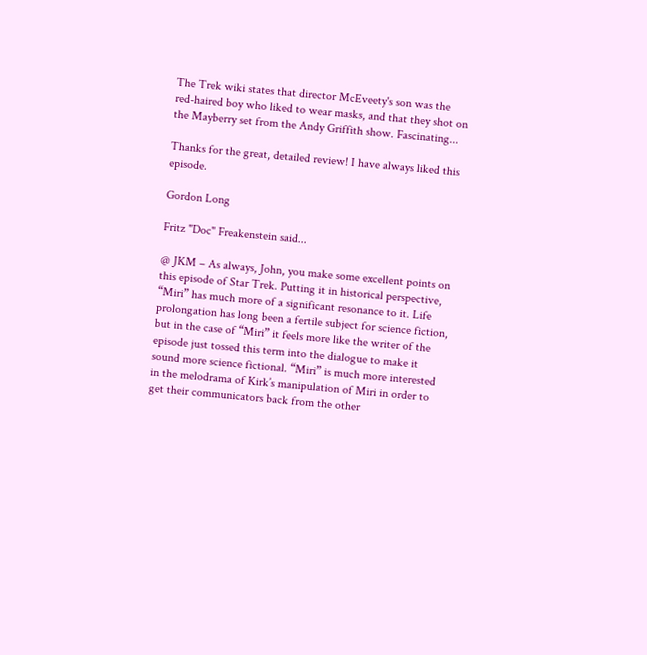The Trek wiki states that director McEveety's son was the red-haired boy who liked to wear masks, and that they shot on the Mayberry set from the Andy Griffith show. Fascinating...

Thanks for the great, detailed review! I have always liked this episode.

Gordon Long

Fritz "Doc" Freakenstein said...

@ JKM – As always, John, you make some excellent points on this episode of Star Trek. Putting it in historical perspective, “Miri” has much more of a significant resonance to it. Life prolongation has long been a fertile subject for science fiction, but in the case of “Miri” it feels more like the writer of the episode just tossed this term into the dialogue to make it sound more science fictional. “Miri” is much more interested in the melodrama of Kirk’s manipulation of Miri in order to get their communicators back from the other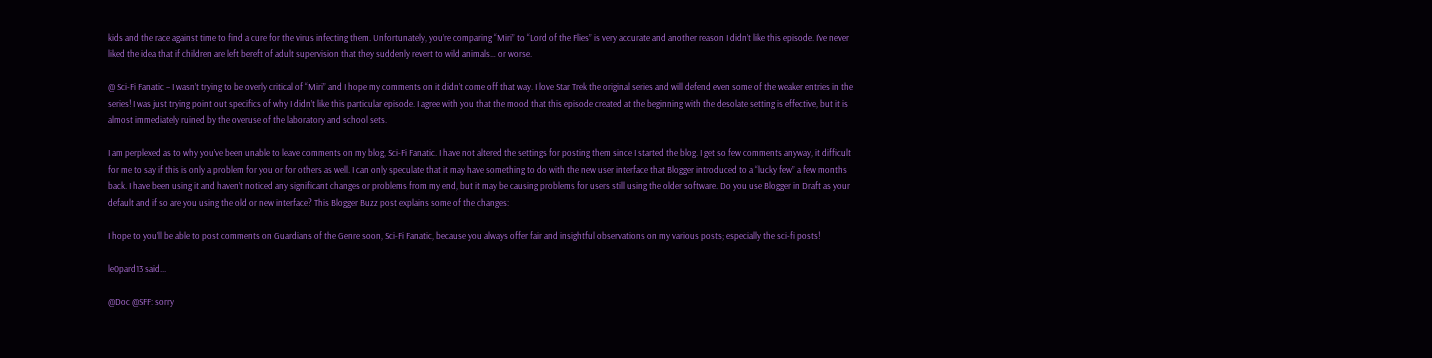kids and the race against time to find a cure for the virus infecting them. Unfortunately, you’re comparing “Miri” to “Lord of the Flies” is very accurate and another reason I didn’t like this episode. I’ve never liked the idea that if children are left bereft of adult supervision that they suddenly revert to wild animals… or worse.

@ Sci-Fi Fanatic – I wasn’t trying to be overly critical of “Miri” and I hope my comments on it didn’t come off that way. I love Star Trek the original series and will defend even some of the weaker entries in the series! I was just trying point out specifics of why I didn’t like this particular episode. I agree with you that the mood that this episode created at the beginning with the desolate setting is effective, but it is almost immediately ruined by the overuse of the laboratory and school sets.

I am perplexed as to why you’ve been unable to leave comments on my blog, Sci-Fi Fanatic. I have not altered the settings for posting them since I started the blog. I get so few comments anyway, it difficult for me to say if this is only a problem for you or for others as well. I can only speculate that it may have something to do with the new user interface that Blogger introduced to a “lucky few” a few months back. I have been using it and haven’t noticed any significant changes or problems from my end, but it may be causing problems for users still using the older software. Do you use Blogger in Draft as your default and if so are you using the old or new interface? This Blogger Buzz post explains some of the changes:

I hope to you’ll be able to post comments on Guardians of the Genre soon, Sci-Fi Fanatic, because you always offer fair and insightful observations on my various posts; especially the sci-fi posts!

le0pard13 said...

@Doc @SFF: sorry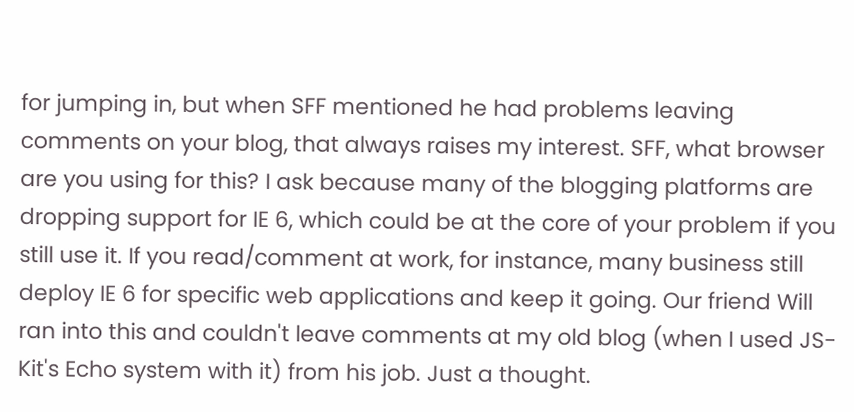for jumping in, but when SFF mentioned he had problems leaving comments on your blog, that always raises my interest. SFF, what browser are you using for this? I ask because many of the blogging platforms are dropping support for IE 6, which could be at the core of your problem if you still use it. If you read/comment at work, for instance, many business still deploy IE 6 for specific web applications and keep it going. Our friend Will ran into this and couldn't leave comments at my old blog (when I used JS-Kit's Echo system with it) from his job. Just a thought.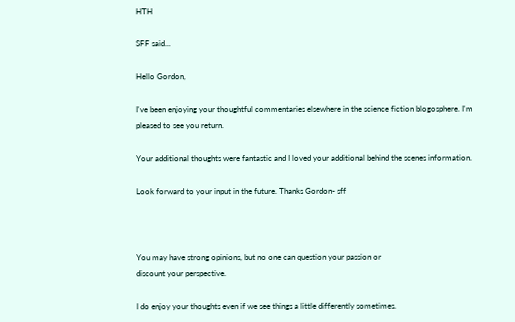HTH

SFF said...

Hello Gordon,

I've been enjoying your thoughtful commentaries elsewhere in the science fiction blogosphere. I'm pleased to see you return.

Your additional thoughts were fantastic and I loved your additional behind the scenes information.

Look forward to your input in the future. Thanks Gordon- sff



You may have strong opinions, but no one can question your passion or
discount your perspective.

I do enjoy your thoughts even if we see things a little differently sometimes.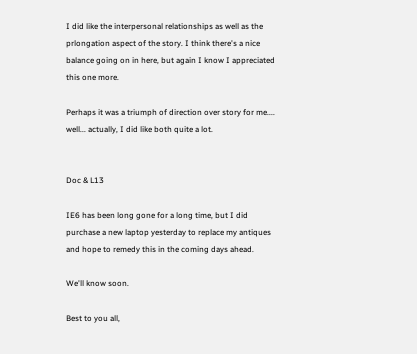I did like the interpersonal relationships as well as the prlongation aspect of the story. I think there's a nice balance going on in here, but again I know I appreciated this one more.

Perhaps it was a triumph of direction over story for me.... well... actually, I did like both quite a lot.


Doc & L13

IE6 has been long gone for a long time, but I did purchase a new laptop yesterday to replace my antiques and hope to remedy this in the coming days ahead.

We'll know soon.

Best to you all,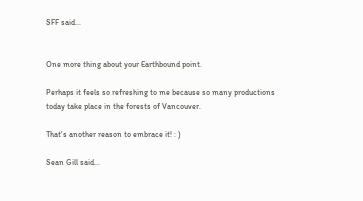SFF said...


One more thing about your Earthbound point.

Perhaps it feels so refreshing to me because so many productions today take place in the forests of Vancouver.

That's another reason to embrace it! : )

Sean Gill said...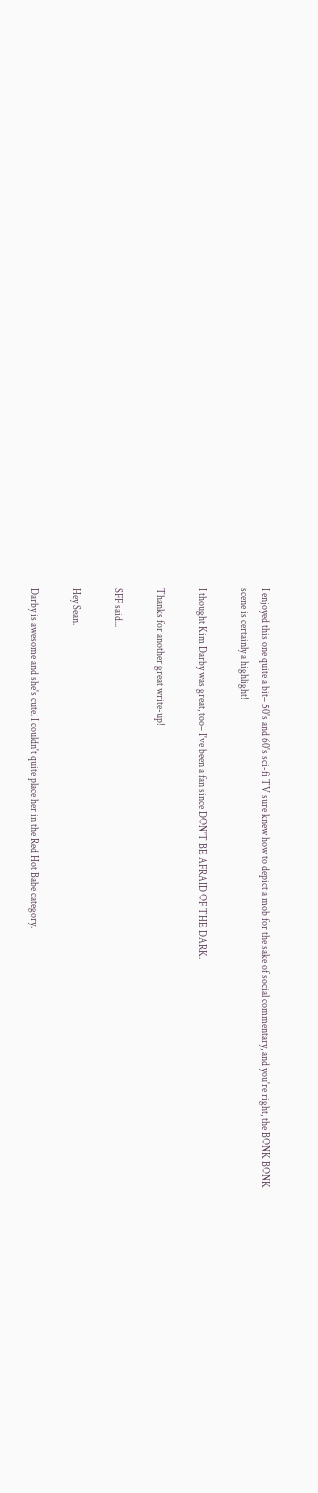I enjoyed this one quite a bit– 50's and 60's sci-fi TV sure knew how to depict a mob for the sake of social commentary, and you're right, the BONK BONK scene is certainly a highlight!

I thought Kim Darby was great, too– I've been a fan since DON'T BE AFRAID OF THE DARK.

Thanks for another great write-up!

SFF said...

Hey Sean.

Darby is awesome and she's cute. I couldn't quite place her in the Red Hot Babe category.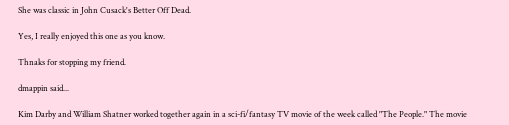She was classic in John Cusack's Better Off Dead.

Yes, I really enjoyed this one as you know.

Thnaks for stopping my friend.

dmappin said...

Kim Darby and William Shatner worked together again in a sci-fi/fantasy TV movie of the week called "The People." The movie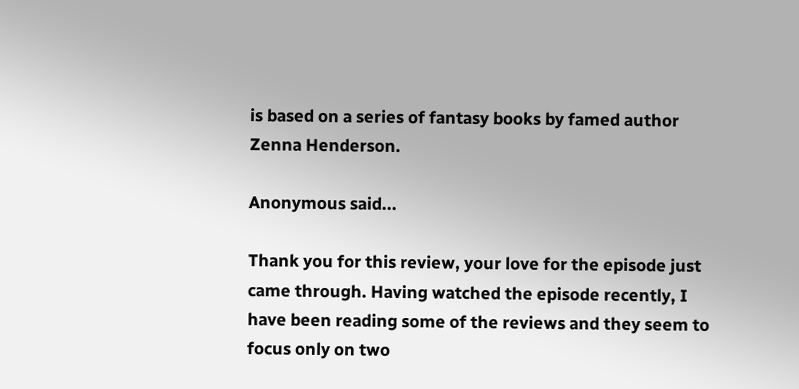is based on a series of fantasy books by famed author Zenna Henderson.

Anonymous said...

Thank you for this review, your love for the episode just came through. Having watched the episode recently, I have been reading some of the reviews and they seem to focus only on two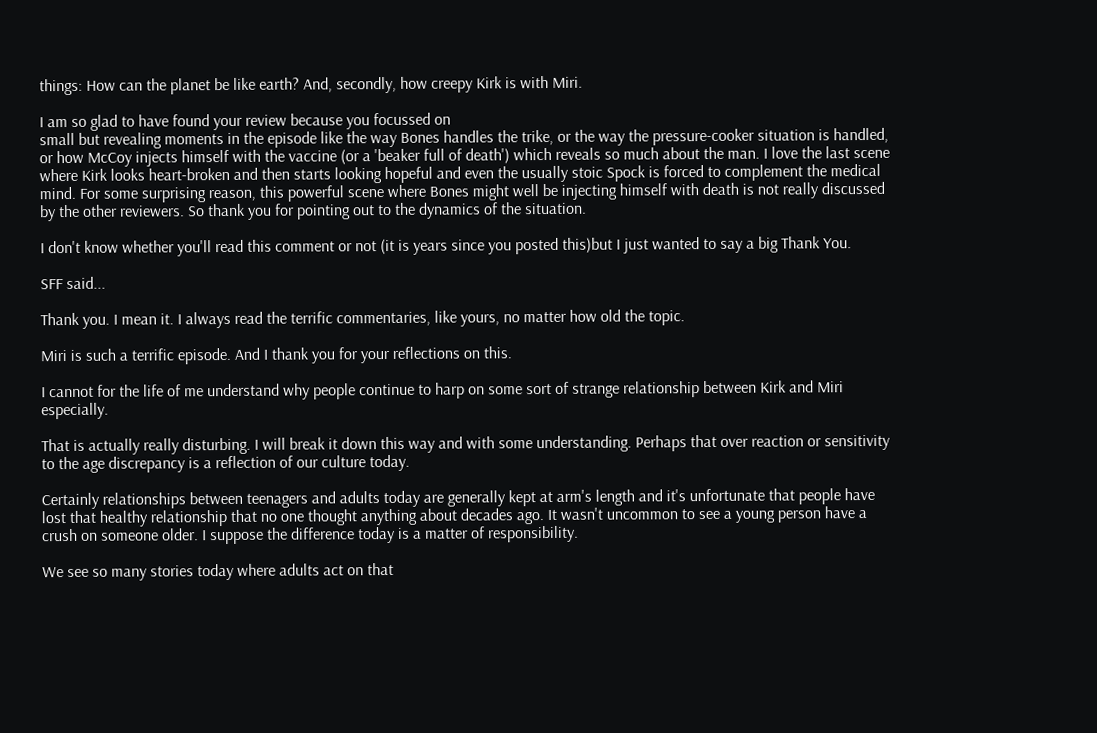things: How can the planet be like earth? And, secondly, how creepy Kirk is with Miri.

I am so glad to have found your review because you focussed on
small but revealing moments in the episode like the way Bones handles the trike, or the way the pressure-cooker situation is handled, or how McCoy injects himself with the vaccine (or a 'beaker full of death') which reveals so much about the man. I love the last scene where Kirk looks heart-broken and then starts looking hopeful and even the usually stoic Spock is forced to complement the medical mind. For some surprising reason, this powerful scene where Bones might well be injecting himself with death is not really discussed by the other reviewers. So thank you for pointing out to the dynamics of the situation.

I don't know whether you'll read this comment or not (it is years since you posted this)but I just wanted to say a big Thank You.

SFF said...

Thank you. I mean it. I always read the terrific commentaries, like yours, no matter how old the topic.

Miri is such a terrific episode. And I thank you for your reflections on this.

I cannot for the life of me understand why people continue to harp on some sort of strange relationship between Kirk and Miri especially.

That is actually really disturbing. I will break it down this way and with some understanding. Perhaps that over reaction or sensitivity to the age discrepancy is a reflection of our culture today.

Certainly relationships between teenagers and adults today are generally kept at arm's length and it's unfortunate that people have lost that healthy relationship that no one thought anything about decades ago. It wasn't uncommon to see a young person have a crush on someone older. I suppose the difference today is a matter of responsibility.

We see so many stories today where adults act on that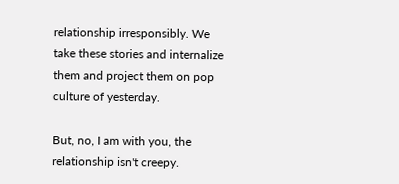relationship irresponsibly. We take these stories and internalize them and project them on pop culture of yesterday.

But, no, I am with you, the relationship isn't creepy.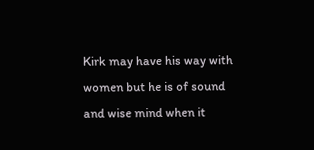Kirk may have his way with women but he is of sound and wise mind when it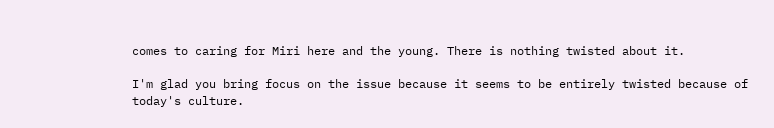comes to caring for Miri here and the young. There is nothing twisted about it.

I'm glad you bring focus on the issue because it seems to be entirely twisted because of today's culture.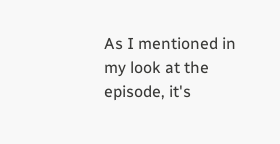As I mentioned in my look at the episode, it's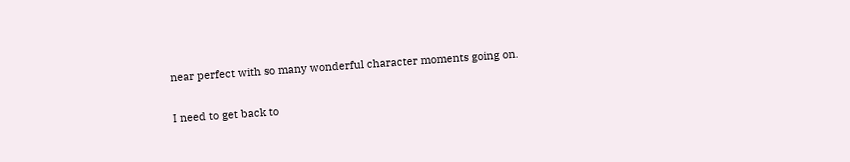near perfect with so many wonderful character moments going on.

I need to get back to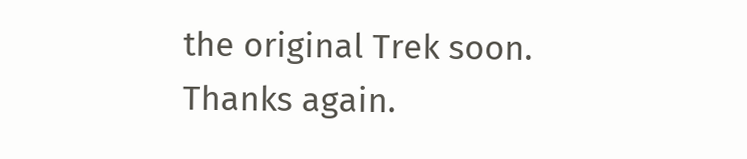the original Trek soon. Thanks again.